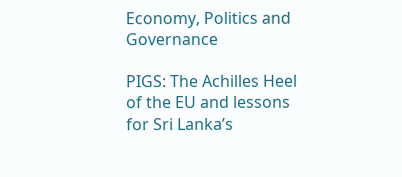Economy, Politics and Governance

PIGS: The Achilles Heel of the EU and lessons for Sri Lanka’s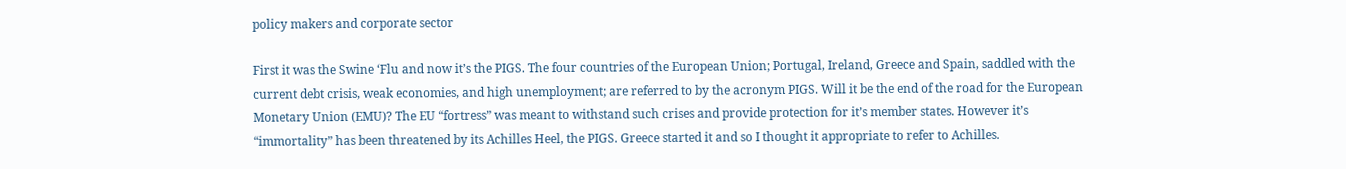policy makers and corporate sector

First it was the Swine ‘Flu and now it’s the PIGS. The four countries of the European Union; Portugal, Ireland, Greece and Spain, saddled with the current debt crisis, weak economies, and high unemployment; are referred to by the acronym PIGS. Will it be the end of the road for the European Monetary Union (EMU)? The EU “fortress” was meant to withstand such crises and provide protection for it’s member states. However it’s “immortality” has been threatened by its Achilles Heel, the PIGS. Greece started it and so I thought it appropriate to refer to Achilles.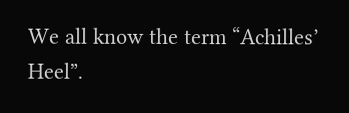We all know the term “Achilles’ Heel”.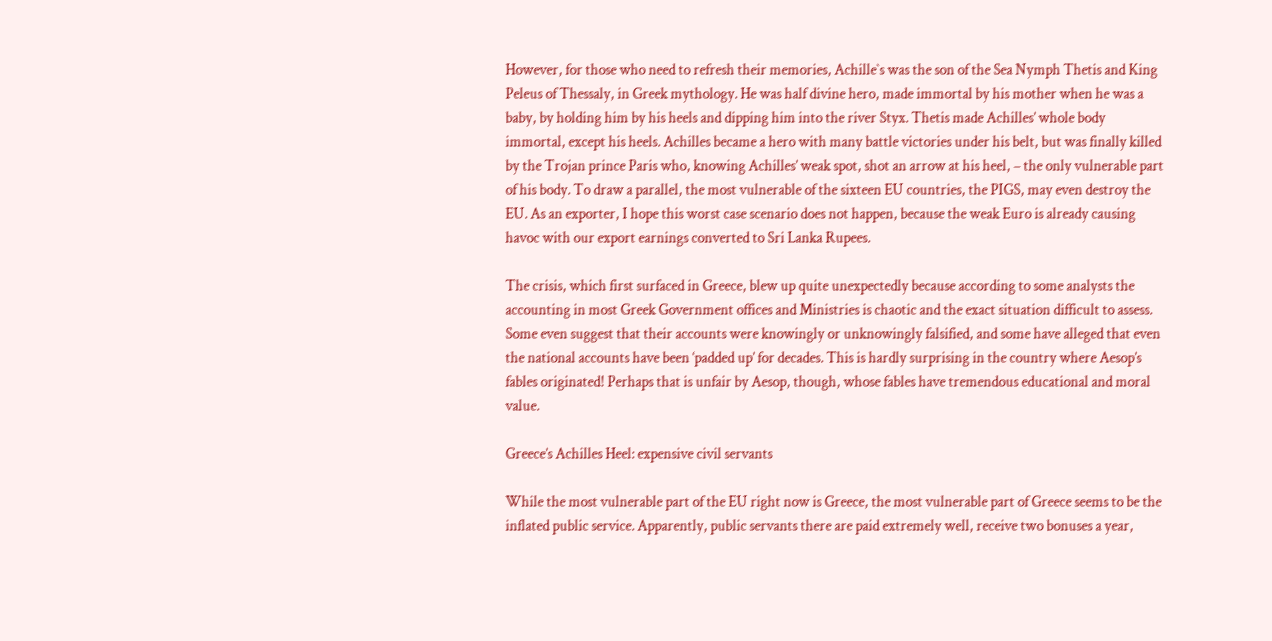However, for those who need to refresh their memories, Achille`s was the son of the Sea Nymph Thetis and King Peleus of Thessaly, in Greek mythology. He was half divine hero, made immortal by his mother when he was a baby, by holding him by his heels and dipping him into the river Styx. Thetis made Achilles’ whole body immortal, except his heels. Achilles became a hero with many battle victories under his belt, but was finally killed by the Trojan prince Paris who, knowing Achilles’ weak spot, shot an arrow at his heel, – the only vulnerable part of his body. To draw a parallel, the most vulnerable of the sixteen EU countries, the PIGS, may even destroy the EU. As an exporter, I hope this worst case scenario does not happen, because the weak Euro is already causing havoc with our export earnings converted to Sri Lanka Rupees.

The crisis, which first surfaced in Greece, blew up quite unexpectedly because according to some analysts the accounting in most Greek Government offices and Ministries is chaotic and the exact situation difficult to assess. Some even suggest that their accounts were knowingly or unknowingly falsified, and some have alleged that even the national accounts have been ‘padded up’ for decades. This is hardly surprising in the country where Aesop’s fables originated! Perhaps that is unfair by Aesop, though, whose fables have tremendous educational and moral value.

Greece’s Achilles Heel: expensive civil servants

While the most vulnerable part of the EU right now is Greece, the most vulnerable part of Greece seems to be the inflated public service. Apparently, public servants there are paid extremely well, receive two bonuses a year,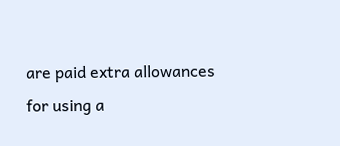are paid extra allowances for using a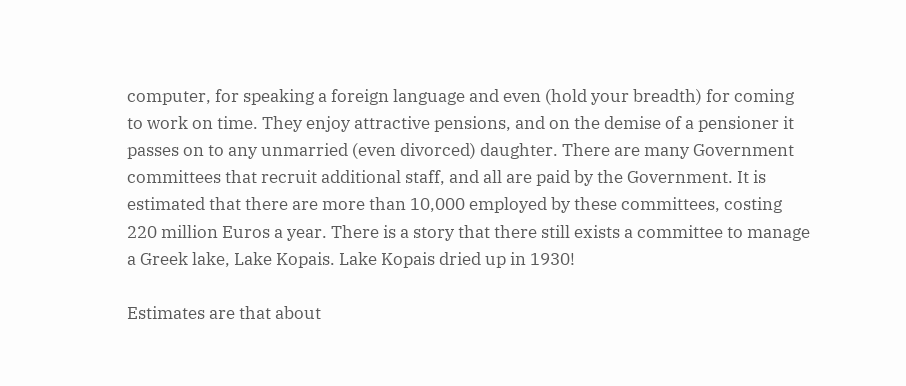computer, for speaking a foreign language and even (hold your breadth) for coming to work on time. They enjoy attractive pensions, and on the demise of a pensioner it passes on to any unmarried (even divorced) daughter. There are many Government committees that recruit additional staff, and all are paid by the Government. It is estimated that there are more than 10,000 employed by these committees, costing 220 million Euros a year. There is a story that there still exists a committee to manage a Greek lake, Lake Kopais. Lake Kopais dried up in 1930!

Estimates are that about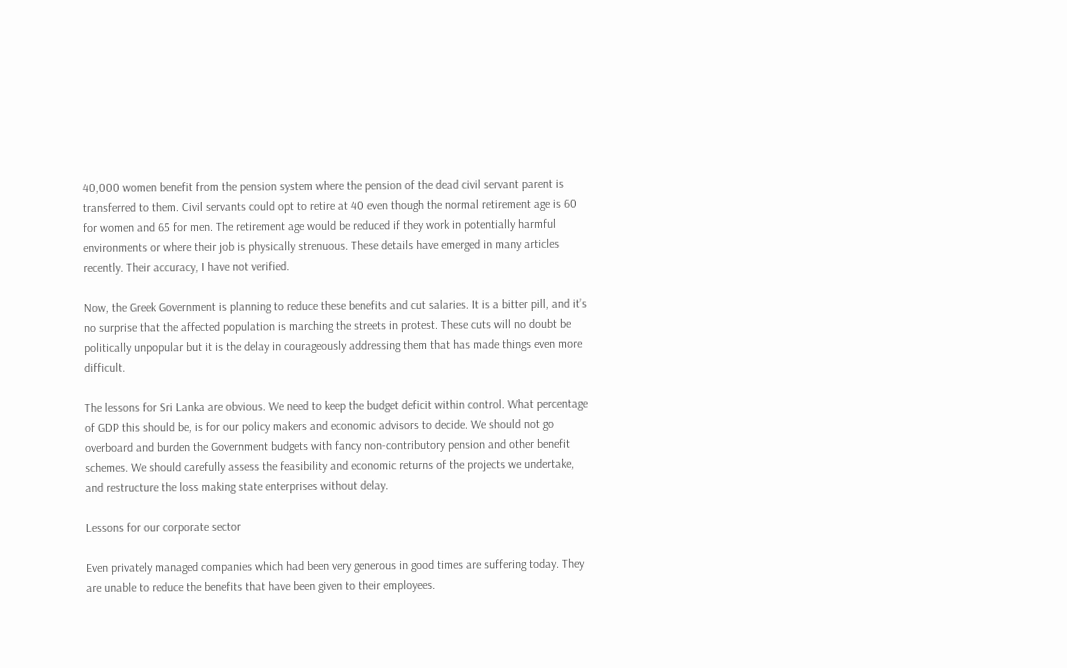40,000 women benefit from the pension system where the pension of the dead civil servant parent is transferred to them. Civil servants could opt to retire at 40 even though the normal retirement age is 60 for women and 65 for men. The retirement age would be reduced if they work in potentially harmful environments or where their job is physically strenuous. These details have emerged in many articles recently. Their accuracy, I have not verified.

Now, the Greek Government is planning to reduce these benefits and cut salaries. It is a bitter pill, and it’s no surprise that the affected population is marching the streets in protest. These cuts will no doubt be politically unpopular but it is the delay in courageously addressing them that has made things even more difficult.

The lessons for Sri Lanka are obvious. We need to keep the budget deficit within control. What percentage of GDP this should be, is for our policy makers and economic advisors to decide. We should not go overboard and burden the Government budgets with fancy non-contributory pension and other benefit schemes. We should carefully assess the feasibility and economic returns of the projects we undertake, and restructure the loss making state enterprises without delay.

Lessons for our corporate sector

Even privately managed companies which had been very generous in good times are suffering today. They are unable to reduce the benefits that have been given to their employees.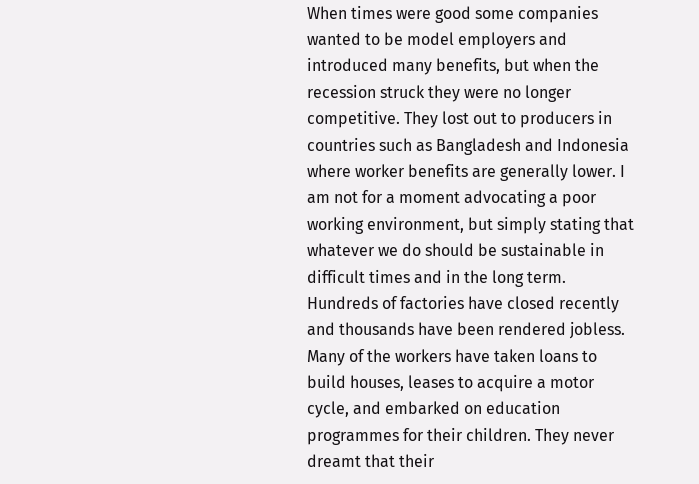When times were good some companies wanted to be model employers and introduced many benefits, but when the recession struck they were no longer competitive. They lost out to producers in countries such as Bangladesh and Indonesia where worker benefits are generally lower. I am not for a moment advocating a poor working environment, but simply stating that whatever we do should be sustainable in difficult times and in the long term. Hundreds of factories have closed recently and thousands have been rendered jobless. Many of the workers have taken loans to build houses, leases to acquire a motor cycle, and embarked on education programmes for their children. They never dreamt that their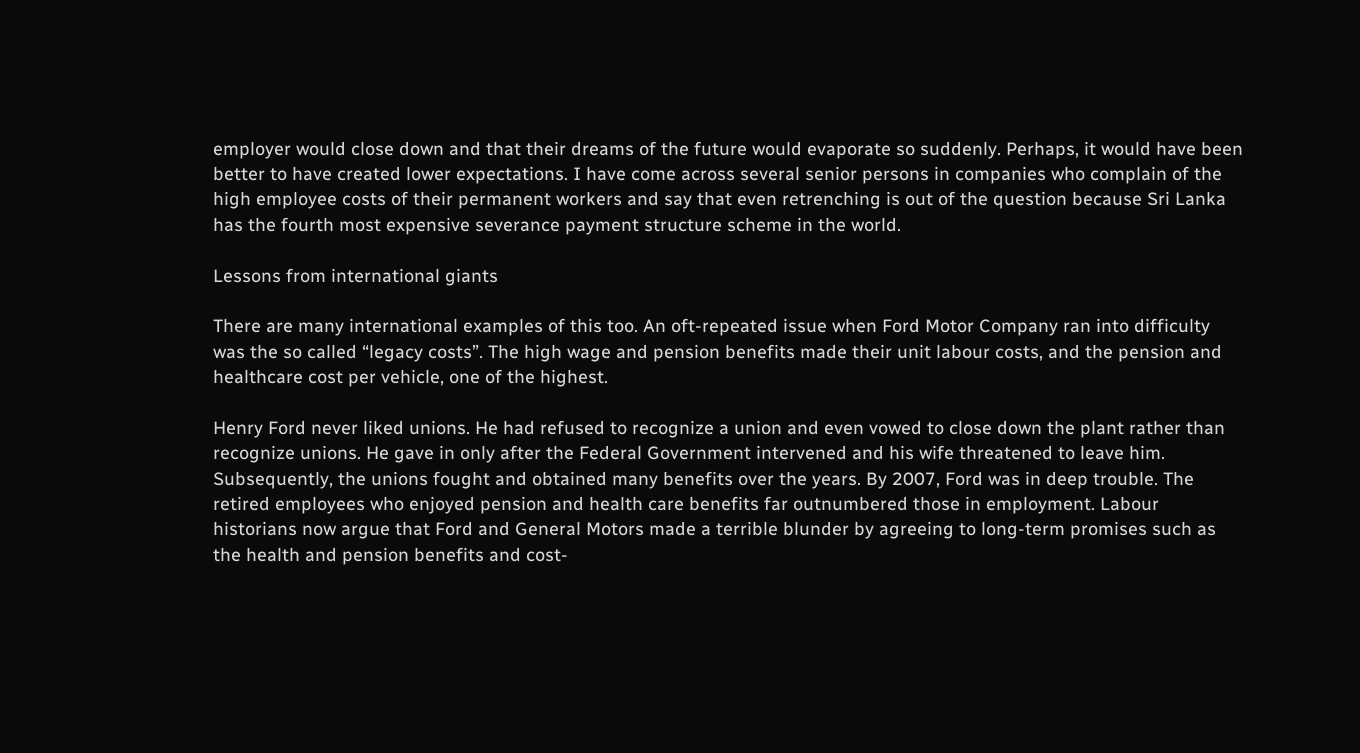employer would close down and that their dreams of the future would evaporate so suddenly. Perhaps, it would have been better to have created lower expectations. I have come across several senior persons in companies who complain of the high employee costs of their permanent workers and say that even retrenching is out of the question because Sri Lanka has the fourth most expensive severance payment structure scheme in the world.

Lessons from international giants

There are many international examples of this too. An oft-repeated issue when Ford Motor Company ran into difficulty was the so called “legacy costs”. The high wage and pension benefits made their unit labour costs, and the pension and healthcare cost per vehicle, one of the highest.

Henry Ford never liked unions. He had refused to recognize a union and even vowed to close down the plant rather than recognize unions. He gave in only after the Federal Government intervened and his wife threatened to leave him. Subsequently, the unions fought and obtained many benefits over the years. By 2007, Ford was in deep trouble. The retired employees who enjoyed pension and health care benefits far outnumbered those in employment. Labour historians now argue that Ford and General Motors made a terrible blunder by agreeing to long-term promises such as the health and pension benefits and cost-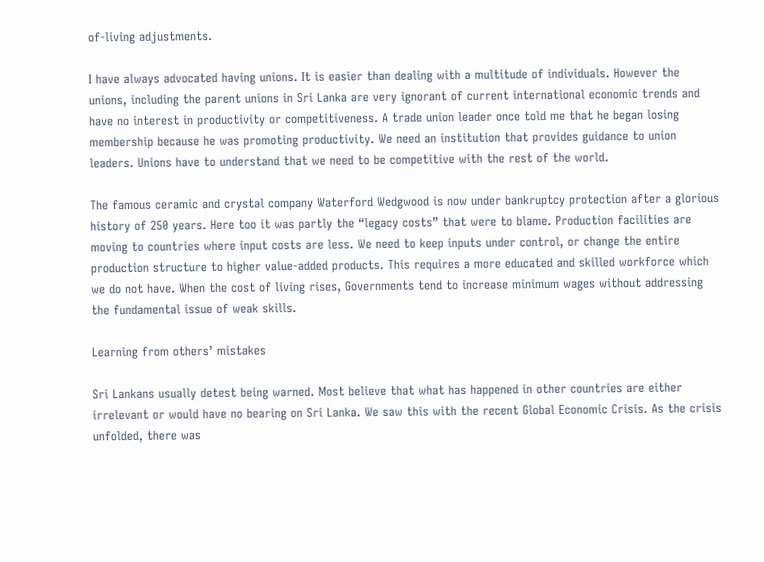of-living adjustments.

I have always advocated having unions. It is easier than dealing with a multitude of individuals. However the unions, including the parent unions in Sri Lanka are very ignorant of current international economic trends and have no interest in productivity or competitiveness. A trade union leader once told me that he began losing membership because he was promoting productivity. We need an institution that provides guidance to union leaders. Unions have to understand that we need to be competitive with the rest of the world.

The famous ceramic and crystal company Waterford Wedgwood is now under bankruptcy protection after a glorious history of 250 years. Here too it was partly the “legacy costs” that were to blame. Production facilities are moving to countries where input costs are less. We need to keep inputs under control, or change the entire production structure to higher value-added products. This requires a more educated and skilled workforce which we do not have. When the cost of living rises, Governments tend to increase minimum wages without addressing the fundamental issue of weak skills.

Learning from others’ mistakes

Sri Lankans usually detest being warned. Most believe that what has happened in other countries are either irrelevant or would have no bearing on Sri Lanka. We saw this with the recent Global Economic Crisis. As the crisis unfolded, there was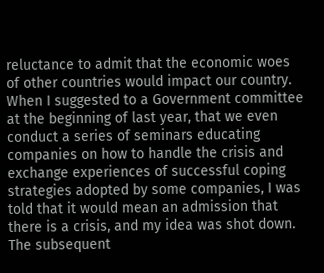reluctance to admit that the economic woes of other countries would impact our country. When I suggested to a Government committee at the beginning of last year, that we even conduct a series of seminars educating companies on how to handle the crisis and exchange experiences of successful coping strategies adopted by some companies, I was told that it would mean an admission that there is a crisis, and my idea was shot down. The subsequent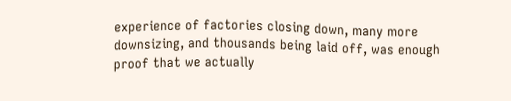experience of factories closing down, many more downsizing, and thousands being laid off, was enough proof that we actually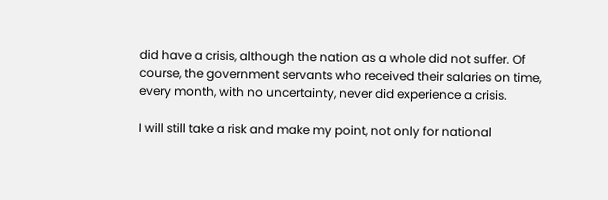did have a crisis, although the nation as a whole did not suffer. Of course, the government servants who received their salaries on time, every month, with no uncertainty, never did experience a crisis.

I will still take a risk and make my point, not only for national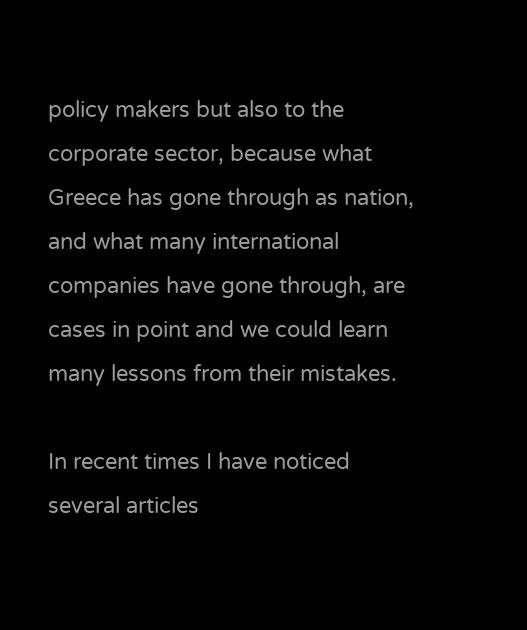policy makers but also to the corporate sector, because what Greece has gone through as nation, and what many international companies have gone through, are cases in point and we could learn many lessons from their mistakes.

In recent times I have noticed several articles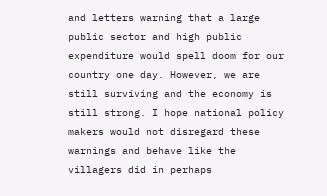and letters warning that a large public sector and high public expenditure would spell doom for our country one day. However, we are still surviving and the economy is still strong. I hope national policy makers would not disregard these warnings and behave like the villagers did in perhaps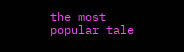the most popular tale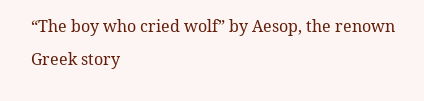“The boy who cried wolf” by Aesop, the renown Greek story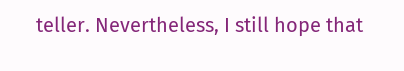teller. Nevertheless, I still hope that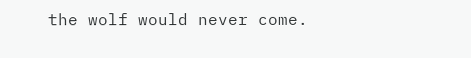the wolf would never come.